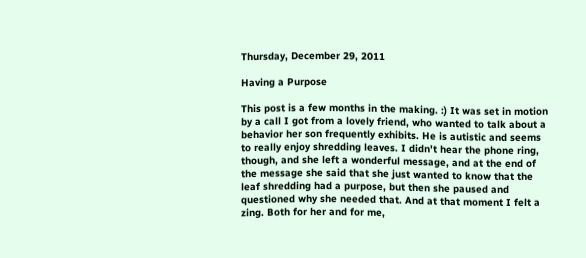Thursday, December 29, 2011

Having a Purpose

This post is a few months in the making. :) It was set in motion by a call I got from a lovely friend, who wanted to talk about a behavior her son frequently exhibits. He is autistic and seems to really enjoy shredding leaves. I didn't hear the phone ring, though, and she left a wonderful message, and at the end of the message she said that she just wanted to know that the leaf shredding had a purpose, but then she paused and questioned why she needed that. And at that moment I felt a zing. Both for her and for me,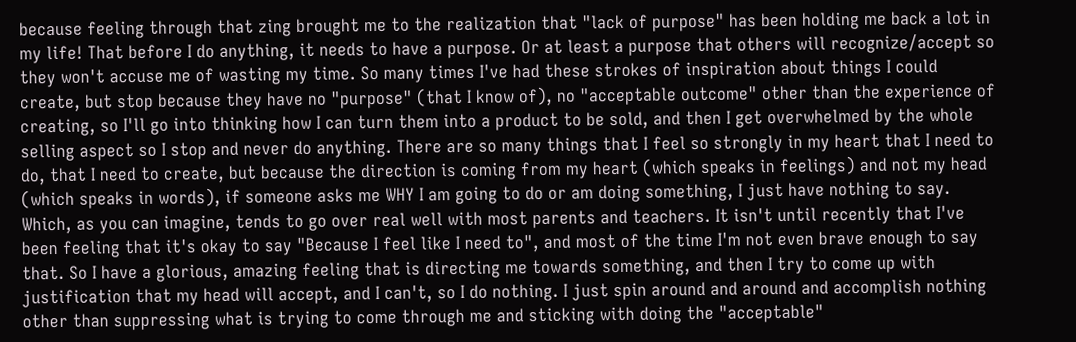because feeling through that zing brought me to the realization that "lack of purpose" has been holding me back a lot in my life! That before I do anything, it needs to have a purpose. Or at least a purpose that others will recognize/accept so they won't accuse me of wasting my time. So many times I've had these strokes of inspiration about things I could create, but stop because they have no "purpose" (that I know of), no "acceptable outcome" other than the experience of creating, so I'll go into thinking how I can turn them into a product to be sold, and then I get overwhelmed by the whole selling aspect so I stop and never do anything. There are so many things that I feel so strongly in my heart that I need to do, that I need to create, but because the direction is coming from my heart (which speaks in feelings) and not my head (which speaks in words), if someone asks me WHY I am going to do or am doing something, I just have nothing to say. Which, as you can imagine, tends to go over real well with most parents and teachers. It isn't until recently that I've been feeling that it's okay to say "Because I feel like I need to", and most of the time I'm not even brave enough to say that. So I have a glorious, amazing feeling that is directing me towards something, and then I try to come up with justification that my head will accept, and I can't, so I do nothing. I just spin around and around and accomplish nothing other than suppressing what is trying to come through me and sticking with doing the "acceptable"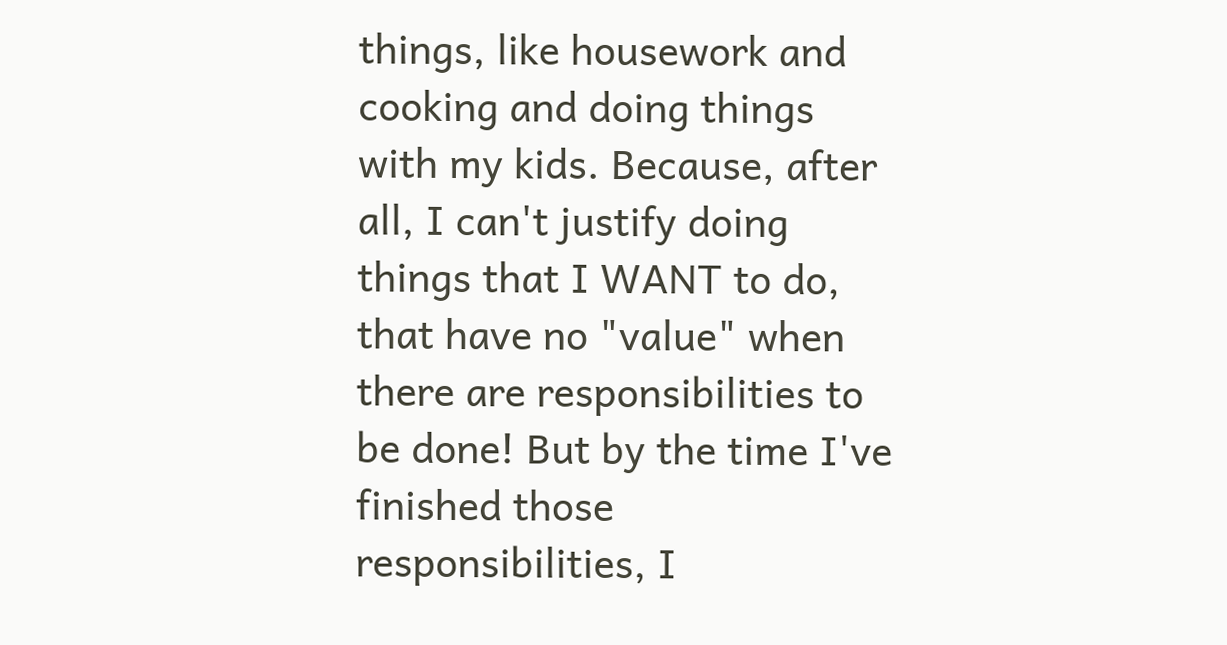things, like housework and cooking and doing things with my kids. Because, after all, I can't justify doing things that I WANT to do, that have no "value" when there are responsibilities to be done! But by the time I've finished those responsibilities, I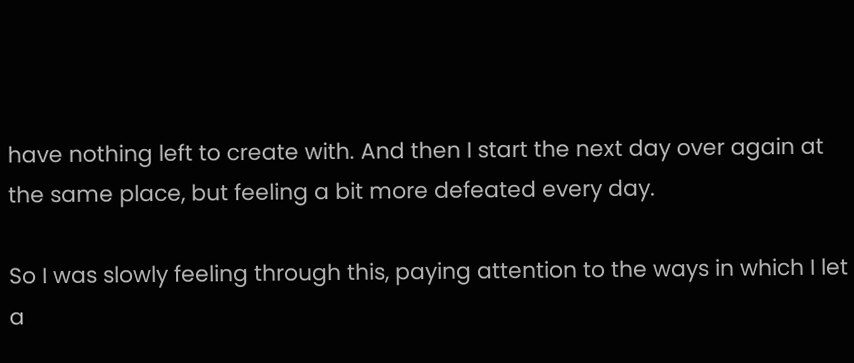have nothing left to create with. And then I start the next day over again at the same place, but feeling a bit more defeated every day.

So I was slowly feeling through this, paying attention to the ways in which I let a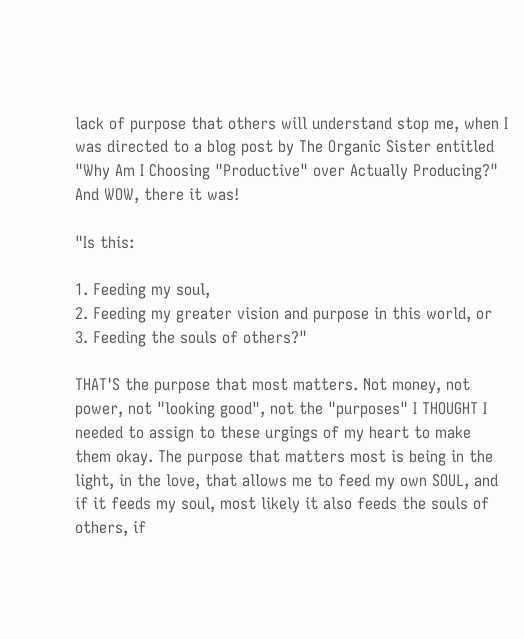lack of purpose that others will understand stop me, when I was directed to a blog post by The Organic Sister entitled "Why Am I Choosing "Productive" over Actually Producing?" And WOW, there it was!

"Is this:

1. Feeding my soul,
2. Feeding my greater vision and purpose in this world, or
3. Feeding the souls of others?"

THAT'S the purpose that most matters. Not money, not power, not "looking good", not the "purposes" I THOUGHT I needed to assign to these urgings of my heart to make them okay. The purpose that matters most is being in the light, in the love, that allows me to feed my own SOUL, and if it feeds my soul, most likely it also feeds the souls of others, if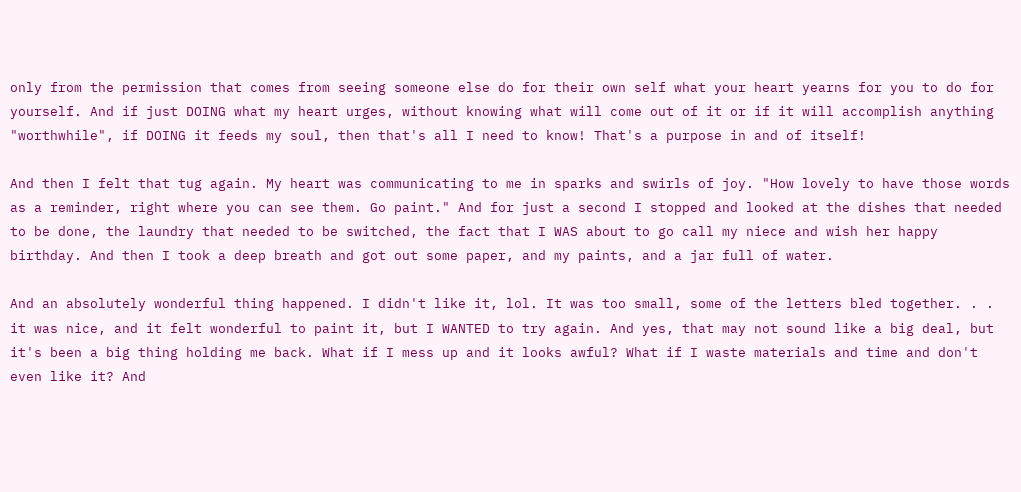only from the permission that comes from seeing someone else do for their own self what your heart yearns for you to do for yourself. And if just DOING what my heart urges, without knowing what will come out of it or if it will accomplish anything "worthwhile", if DOING it feeds my soul, then that's all I need to know! That's a purpose in and of itself!

And then I felt that tug again. My heart was communicating to me in sparks and swirls of joy. "How lovely to have those words as a reminder, right where you can see them. Go paint." And for just a second I stopped and looked at the dishes that needed to be done, the laundry that needed to be switched, the fact that I WAS about to go call my niece and wish her happy birthday. And then I took a deep breath and got out some paper, and my paints, and a jar full of water.

And an absolutely wonderful thing happened. I didn't like it, lol. It was too small, some of the letters bled together. . . it was nice, and it felt wonderful to paint it, but I WANTED to try again. And yes, that may not sound like a big deal, but it's been a big thing holding me back. What if I mess up and it looks awful? What if I waste materials and time and don't even like it? And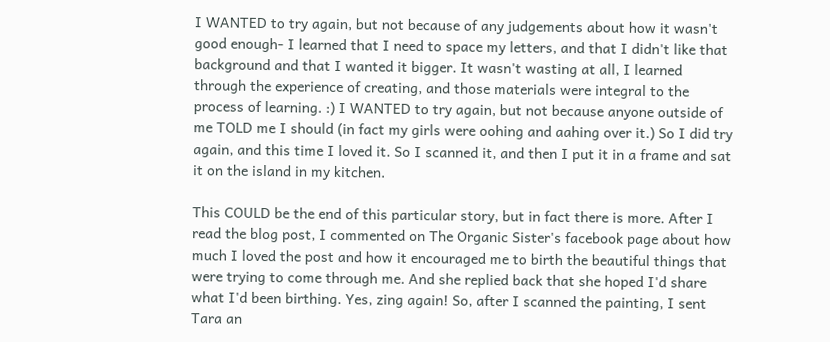I WANTED to try again, but not because of any judgements about how it wasn't good enough- I learned that I need to space my letters, and that I didn't like that background and that I wanted it bigger. It wasn't wasting at all, I learned through the experience of creating, and those materials were integral to the process of learning. :) I WANTED to try again, but not because anyone outside of me TOLD me I should (in fact my girls were oohing and aahing over it.) So I did try again, and this time I loved it. So I scanned it, and then I put it in a frame and sat it on the island in my kitchen.

This COULD be the end of this particular story, but in fact there is more. After I read the blog post, I commented on The Organic Sister's facebook page about how much I loved the post and how it encouraged me to birth the beautiful things that were trying to come through me. And she replied back that she hoped I'd share what I'd been birthing. Yes, zing again! So, after I scanned the painting, I sent Tara an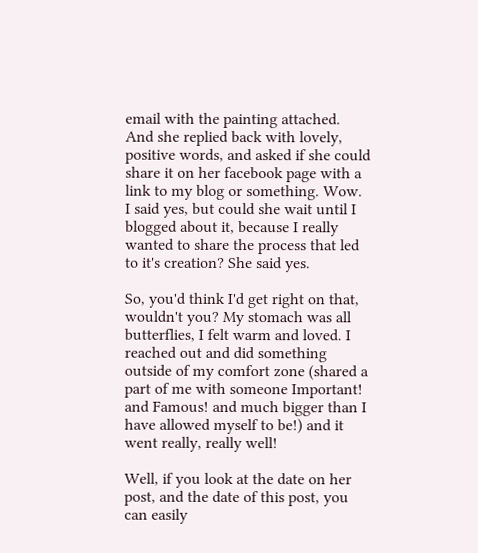email with the painting attached. And she replied back with lovely, positive words, and asked if she could share it on her facebook page with a link to my blog or something. Wow. I said yes, but could she wait until I blogged about it, because I really wanted to share the process that led to it's creation? She said yes.

So, you'd think I'd get right on that, wouldn't you? My stomach was all butterflies, I felt warm and loved. I reached out and did something outside of my comfort zone (shared a part of me with someone Important! and Famous! and much bigger than I have allowed myself to be!) and it went really, really well!

Well, if you look at the date on her post, and the date of this post, you can easily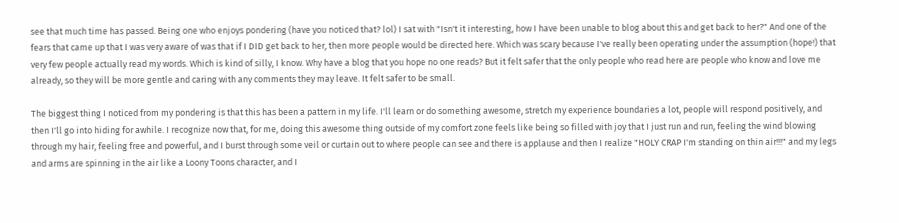see that much time has passed. Being one who enjoys pondering (have you noticed that? lol) I sat with "Isn't it interesting, how I have been unable to blog about this and get back to her?" And one of the fears that came up that I was very aware of was that if I DID get back to her, then more people would be directed here. Which was scary because I've really been operating under the assumption (hope!) that very few people actually read my words. Which is kind of silly, I know. Why have a blog that you hope no one reads? But it felt safer that the only people who read here are people who know and love me already, so they will be more gentle and caring with any comments they may leave. It felt safer to be small.

The biggest thing I noticed from my pondering is that this has been a pattern in my life. I'll learn or do something awesome, stretch my experience boundaries a lot, people will respond positively, and then I'll go into hiding for awhile. I recognize now that, for me, doing this awesome thing outside of my comfort zone feels like being so filled with joy that I just run and run, feeling the wind blowing through my hair, feeling free and powerful, and I burst through some veil or curtain out to where people can see and there is applause and then I realize "HOLY CRAP I'm standing on thin air!!!" and my legs and arms are spinning in the air like a Loony Toons character, and I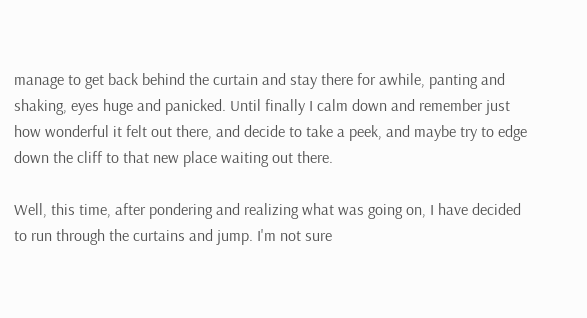manage to get back behind the curtain and stay there for awhile, panting and shaking, eyes huge and panicked. Until finally I calm down and remember just how wonderful it felt out there, and decide to take a peek, and maybe try to edge down the cliff to that new place waiting out there.

Well, this time, after pondering and realizing what was going on, I have decided to run through the curtains and jump. I'm not sure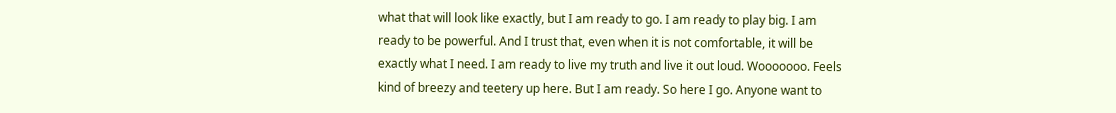what that will look like exactly, but I am ready to go. I am ready to play big. I am ready to be powerful. And I trust that, even when it is not comfortable, it will be exactly what I need. I am ready to live my truth and live it out loud. Wooooooo. Feels kind of breezy and teetery up here. But I am ready. So here I go. Anyone want to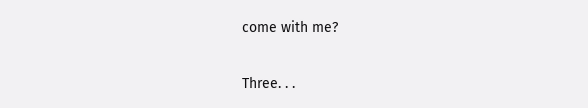come with me?

Three. . .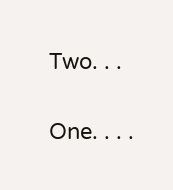Two. . .

One. . . .